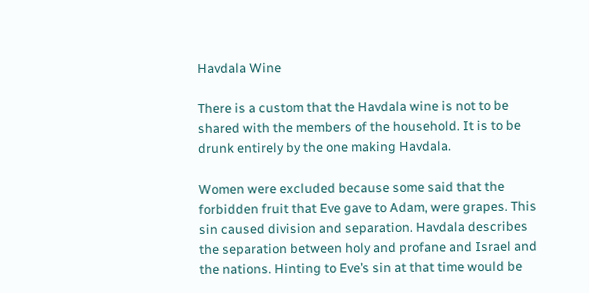Havdala Wine

There is a custom that the Havdala wine is not to be shared with the members of the household. It is to be drunk entirely by the one making Havdala.

Women were excluded because some said that the forbidden fruit that Eve gave to Adam, were grapes. This sin caused division and separation. Havdala describes the separation between holy and profane and Israel and the nations. Hinting to Eve’s sin at that time would be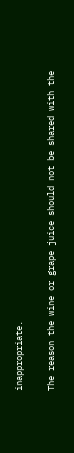inappropriate.

The reason the wine or grape juice should not be shared with the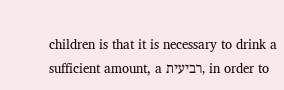children is that it is necessary to drink a sufficient amount, a רביעית, in order to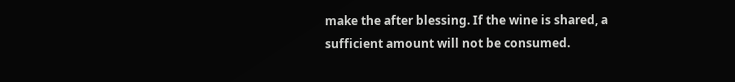make the after blessing. If the wine is shared, a sufficient amount will not be consumed.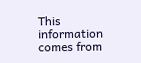This information comes from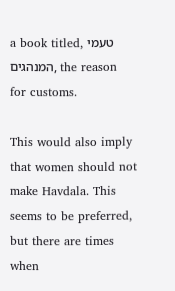a book titled, טעמי המנהגים, the reason for customs.

This would also imply that women should not make Havdala. This seems to be preferred, but there are times when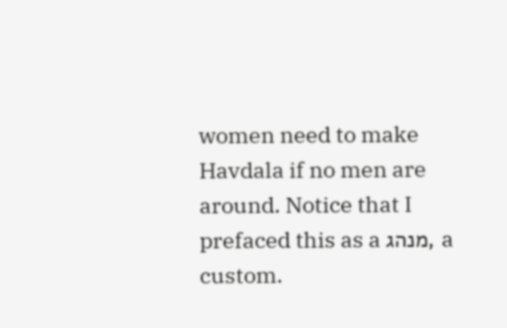women need to make Havdala if no men are around. Notice that I prefaced this as a מנהג, a custom.